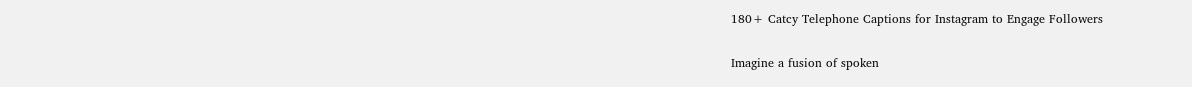180+ Catcy Telephone Captions for Instagram to Engage Followers

Imagine a fusion of spoken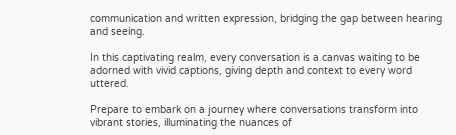communication and written expression, bridging the gap between hearing and seeing.

In this captivating realm, every conversation is a canvas waiting to be adorned with vivid captions, giving depth and context to every word uttered.

Prepare to embark on a journey where conversations transform into vibrant stories, illuminating the nuances of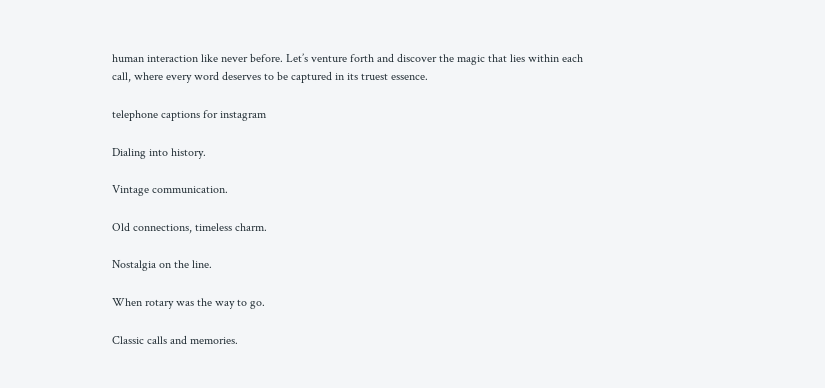human interaction like never before. Let’s venture forth and discover the magic that lies within each call, where every word deserves to be captured in its truest essence.

telephone captions for instagram

Dialing into history.

Vintage communication.

Old connections, timeless charm.

Nostalgia on the line.

When rotary was the way to go.

Classic calls and memories.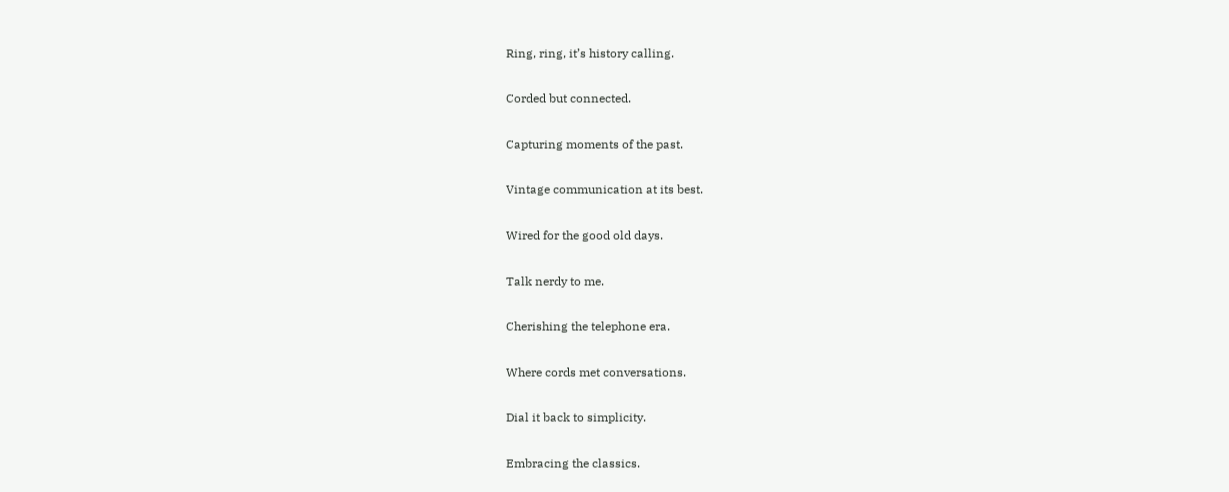Ring, ring, it’s history calling.

Corded but connected.

Capturing moments of the past.

Vintage communication at its best.

Wired for the good old days.

Talk nerdy to me.

Cherishing the telephone era.

Where cords met conversations.

Dial it back to simplicity.

Embracing the classics.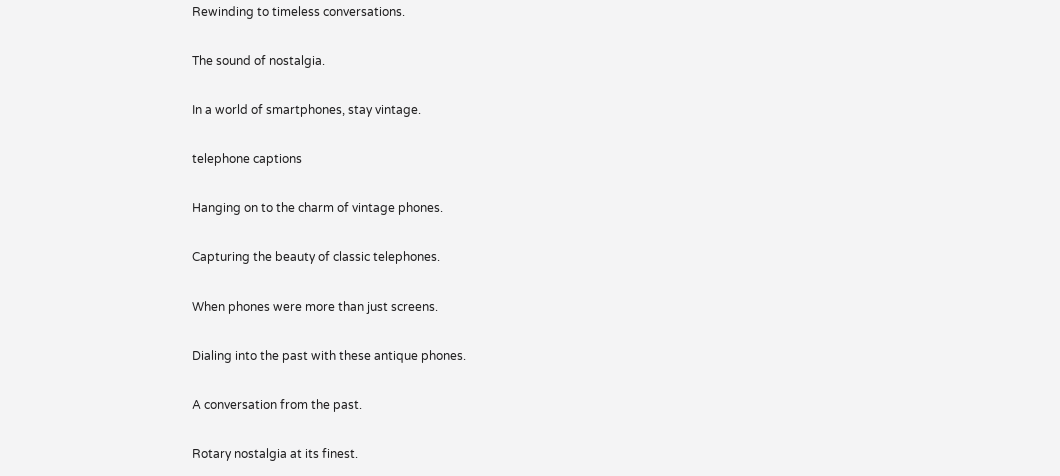Rewinding to timeless conversations.

The sound of nostalgia.

In a world of smartphones, stay vintage.

telephone captions

Hanging on to the charm of vintage phones.

Capturing the beauty of classic telephones.

When phones were more than just screens.

Dialing into the past with these antique phones.

A conversation from the past.

Rotary nostalgia at its finest.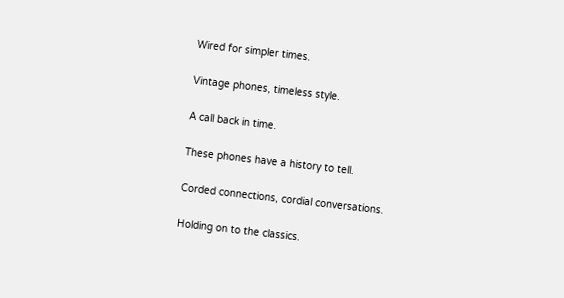Wired for simpler times.

Vintage phones, timeless style.

A call back in time.

These phones have a history to tell.

Corded connections, cordial conversations.

Holding on to the classics.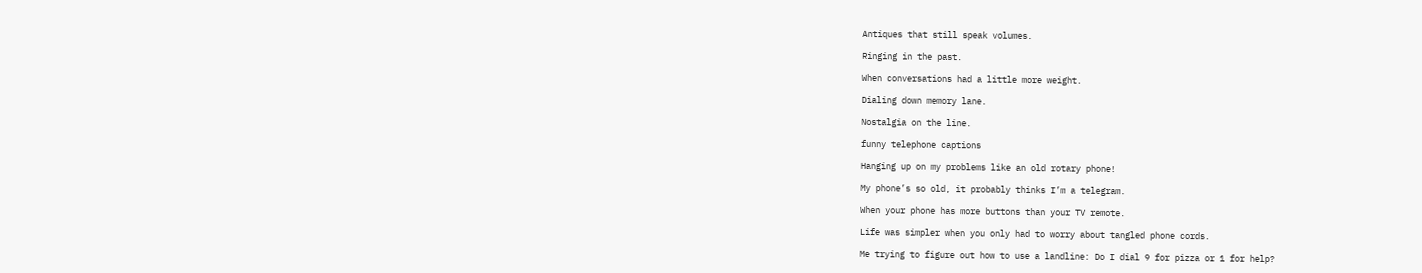Antiques that still speak volumes.

Ringing in the past.

When conversations had a little more weight.

Dialing down memory lane.

Nostalgia on the line.

funny telephone captions

Hanging up on my problems like an old rotary phone!

My phone’s so old, it probably thinks I’m a telegram.

When your phone has more buttons than your TV remote.

Life was simpler when you only had to worry about tangled phone cords.

Me trying to figure out how to use a landline: Do I dial 9 for pizza or 1 for help?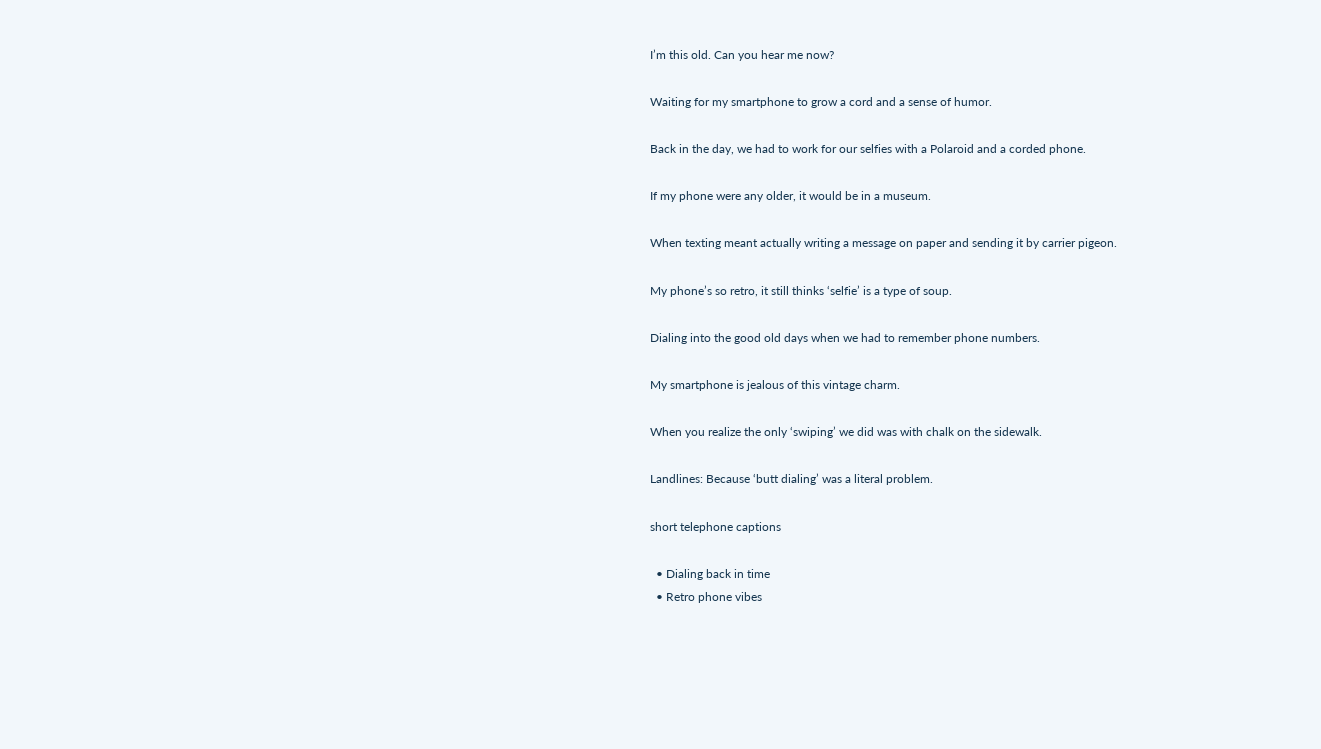I’m this old. Can you hear me now?

Waiting for my smartphone to grow a cord and a sense of humor.

Back in the day, we had to work for our selfies with a Polaroid and a corded phone.

If my phone were any older, it would be in a museum.

When texting meant actually writing a message on paper and sending it by carrier pigeon.

My phone’s so retro, it still thinks ‘selfie’ is a type of soup.

Dialing into the good old days when we had to remember phone numbers.

My smartphone is jealous of this vintage charm.

When you realize the only ‘swiping’ we did was with chalk on the sidewalk.

Landlines: Because ‘butt dialing’ was a literal problem.

short telephone captions

  • Dialing back in time
  • Retro phone vibes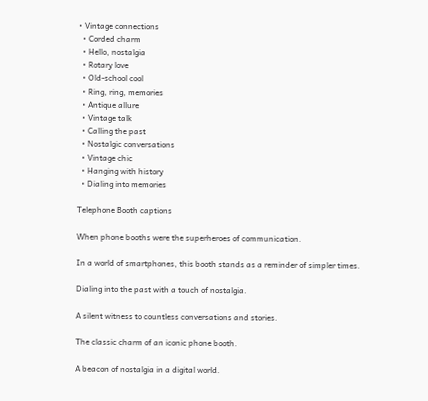• Vintage connections
  • Corded charm
  • Hello, nostalgia
  • Rotary love
  • Old-school cool
  • Ring, ring, memories
  • Antique allure
  • Vintage talk
  • Calling the past
  • Nostalgic conversations
  • Vintage chic
  • Hanging with history
  • Dialing into memories

Telephone Booth captions

When phone booths were the superheroes of communication.

In a world of smartphones, this booth stands as a reminder of simpler times.

Dialing into the past with a touch of nostalgia.

A silent witness to countless conversations and stories.

The classic charm of an iconic phone booth.

A beacon of nostalgia in a digital world.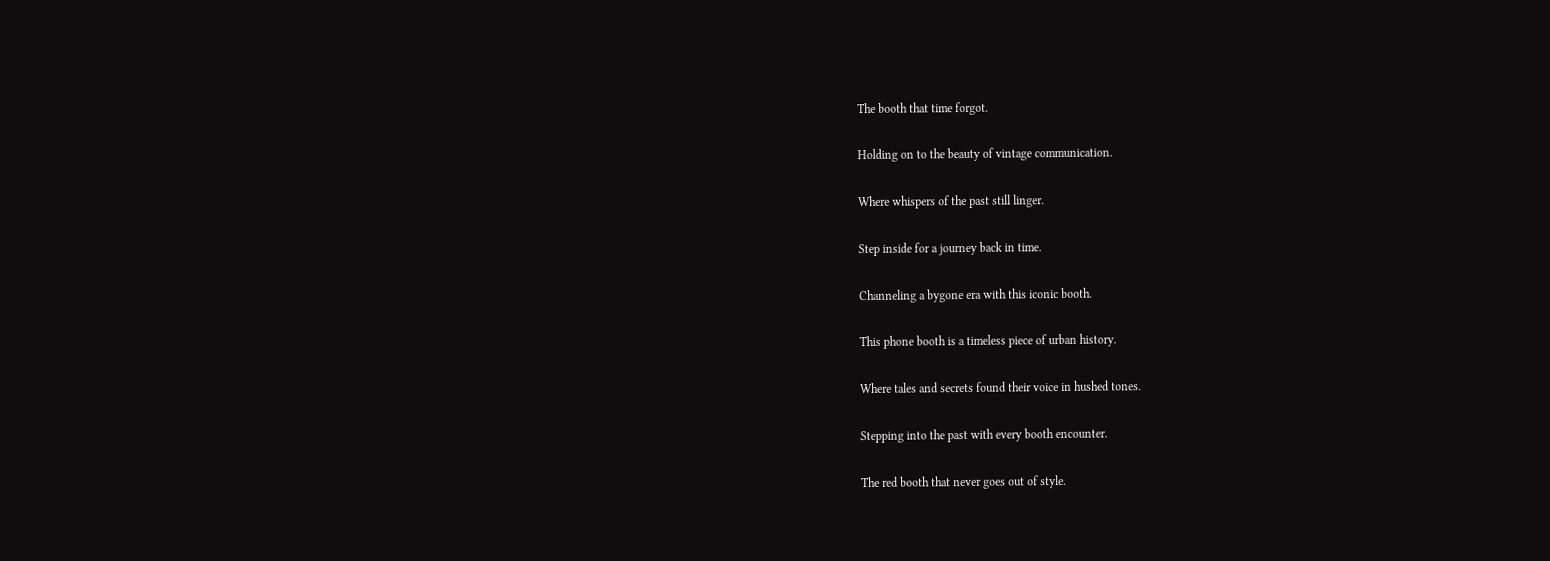The booth that time forgot.

Holding on to the beauty of vintage communication.

Where whispers of the past still linger.

Step inside for a journey back in time.

Channeling a bygone era with this iconic booth.

This phone booth is a timeless piece of urban history.

Where tales and secrets found their voice in hushed tones.

Stepping into the past with every booth encounter.

The red booth that never goes out of style.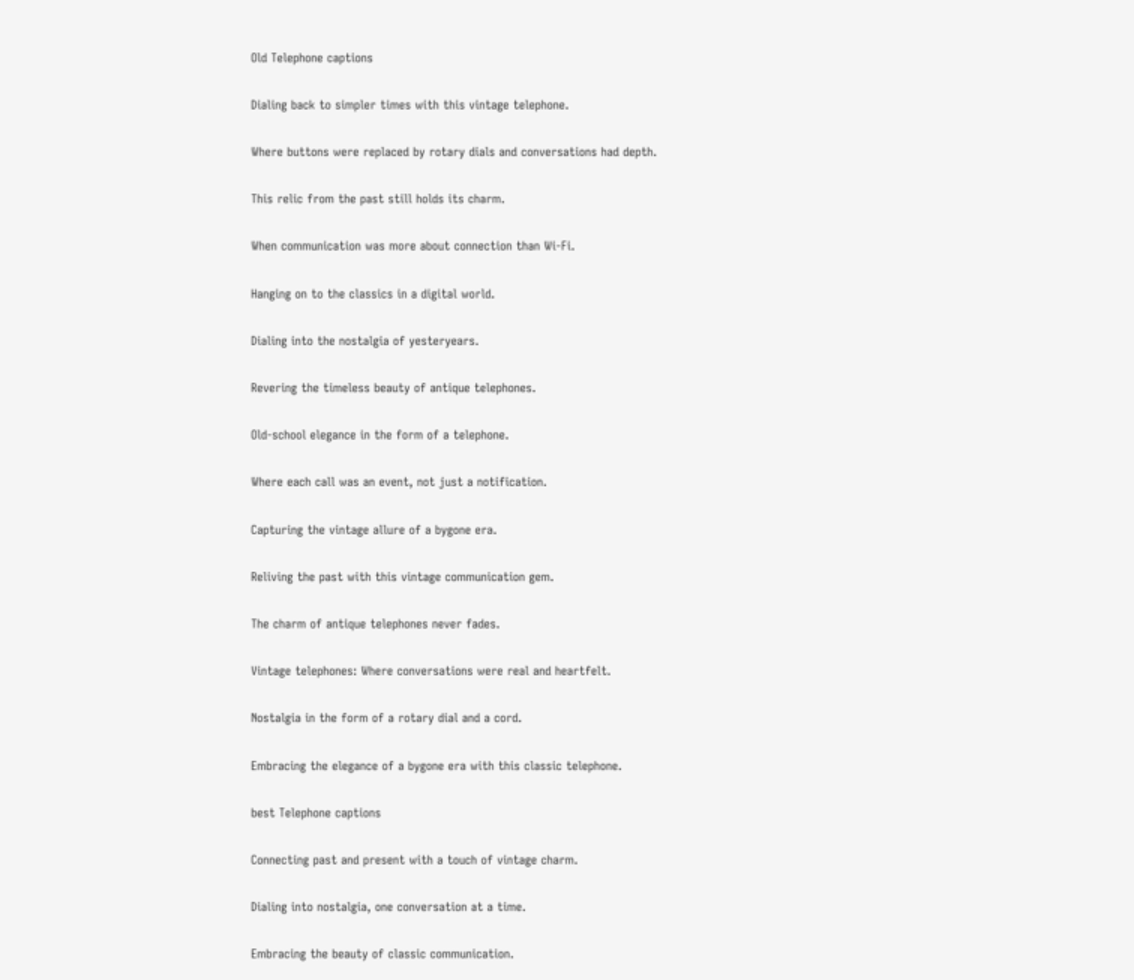Old Telephone captions

Dialing back to simpler times with this vintage telephone.

Where buttons were replaced by rotary dials and conversations had depth.

This relic from the past still holds its charm.

When communication was more about connection than Wi-Fi.

Hanging on to the classics in a digital world.

Dialing into the nostalgia of yesteryears.

Revering the timeless beauty of antique telephones.

Old-school elegance in the form of a telephone.

Where each call was an event, not just a notification.

Capturing the vintage allure of a bygone era.

Reliving the past with this vintage communication gem.

The charm of antique telephones never fades.

Vintage telephones: Where conversations were real and heartfelt.

Nostalgia in the form of a rotary dial and a cord.

Embracing the elegance of a bygone era with this classic telephone.

best Telephone captions

Connecting past and present with a touch of vintage charm.

Dialing into nostalgia, one conversation at a time.

Embracing the beauty of classic communication.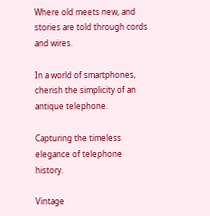Where old meets new, and stories are told through cords and wires.

In a world of smartphones, cherish the simplicity of an antique telephone.

Capturing the timeless elegance of telephone history.

Vintage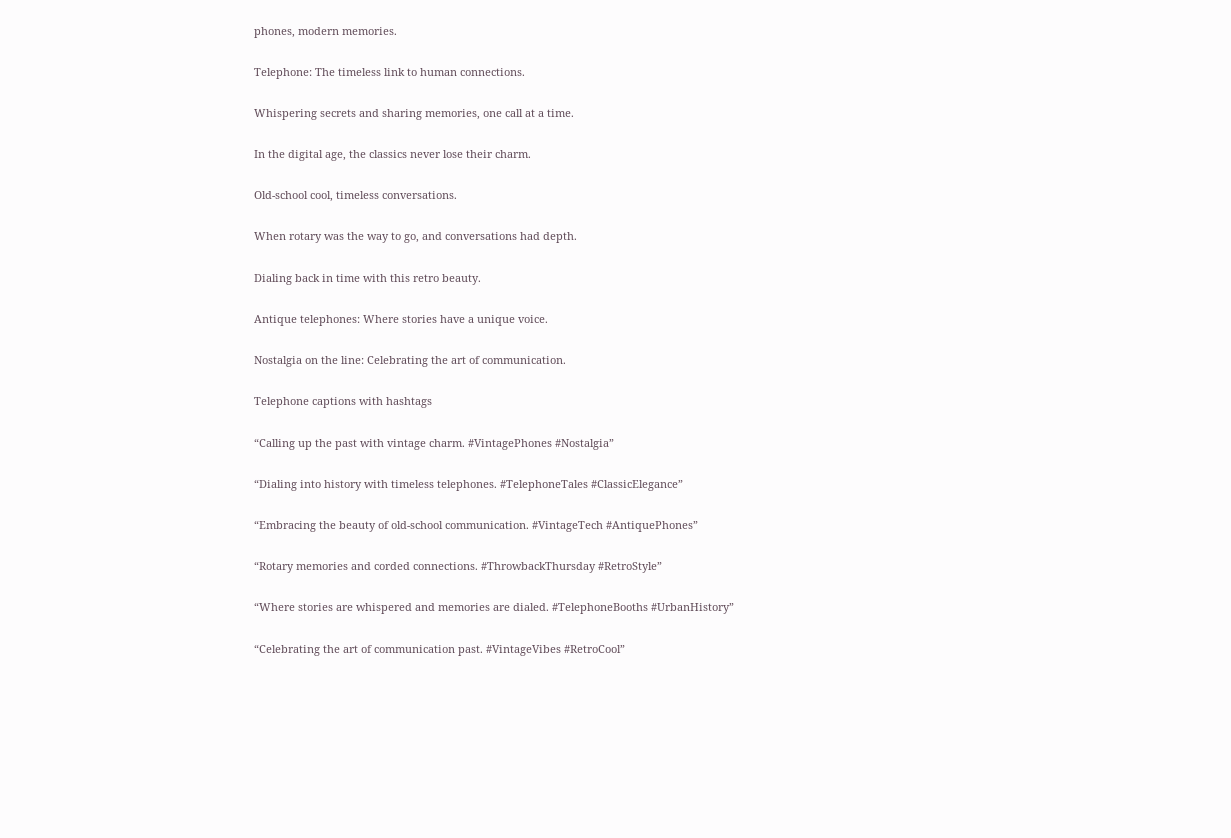phones, modern memories.

Telephone: The timeless link to human connections.

Whispering secrets and sharing memories, one call at a time.

In the digital age, the classics never lose their charm.

Old-school cool, timeless conversations.

When rotary was the way to go, and conversations had depth.

Dialing back in time with this retro beauty.

Antique telephones: Where stories have a unique voice.

Nostalgia on the line: Celebrating the art of communication.

Telephone captions with hashtags

“Calling up the past with vintage charm. #VintagePhones #Nostalgia”

“Dialing into history with timeless telephones. #TelephoneTales #ClassicElegance”

“Embracing the beauty of old-school communication. #VintageTech #AntiquePhones”

“Rotary memories and corded connections. #ThrowbackThursday #RetroStyle”

“Where stories are whispered and memories are dialed. #TelephoneBooths #UrbanHistory”

“Celebrating the art of communication past. #VintageVibes #RetroCool”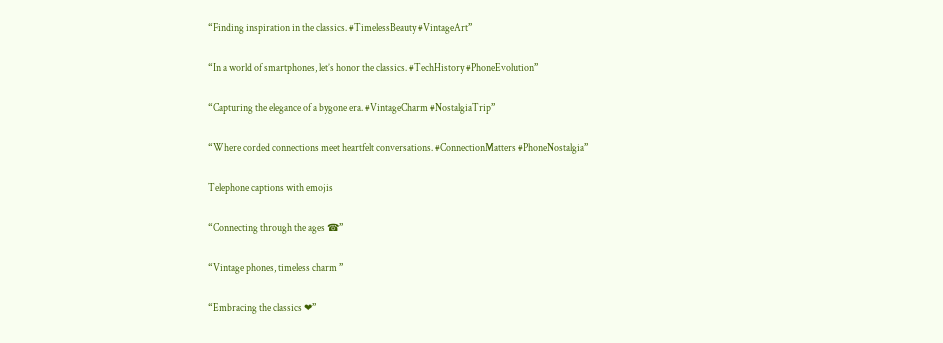“Finding inspiration in the classics. #TimelessBeauty #VintageArt”

“In a world of smartphones, let’s honor the classics. #TechHistory #PhoneEvolution”

“Capturing the elegance of a bygone era. #VintageCharm #NostalgiaTrip”

“Where corded connections meet heartfelt conversations. #ConnectionMatters #PhoneNostalgia”

Telephone captions with emojis

“Connecting through the ages ☎”

“Vintage phones, timeless charm ”

“Embracing the classics ❤”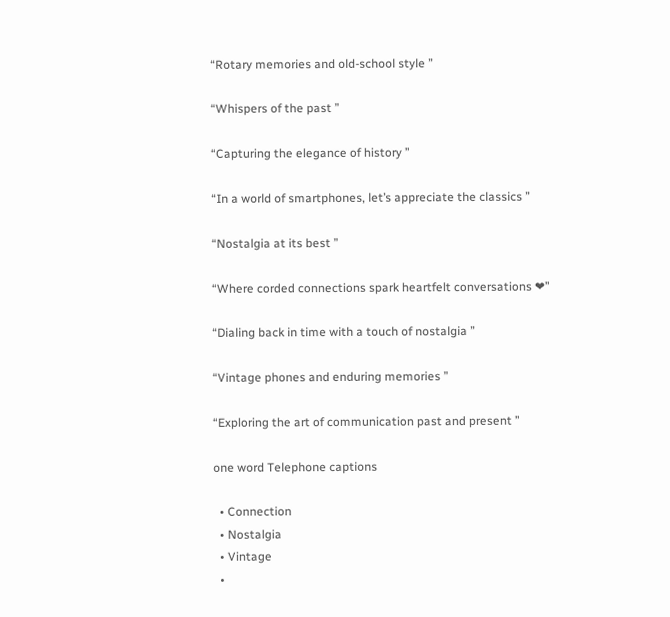“Rotary memories and old-school style ”

“Whispers of the past ”

“Capturing the elegance of history ”

“In a world of smartphones, let’s appreciate the classics ”

“Nostalgia at its best ”

“Where corded connections spark heartfelt conversations ❤”

“Dialing back in time with a touch of nostalgia ”

“Vintage phones and enduring memories ”

“Exploring the art of communication past and present ”

one word Telephone captions

  • Connection
  • Nostalgia
  • Vintage
  •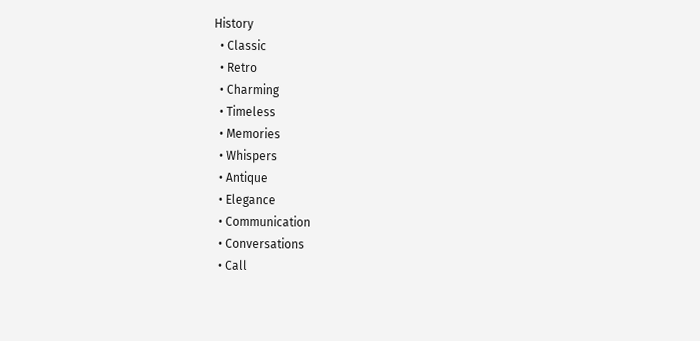History
  • Classic
  • Retro
  • Charming
  • Timeless
  • Memories
  • Whispers
  • Antique
  • Elegance
  • Communication
  • Conversations
  • Call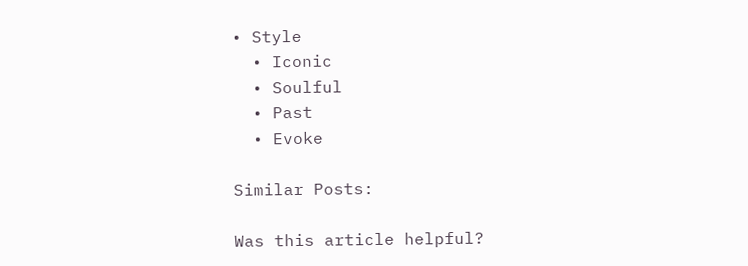• Style
  • Iconic
  • Soulful
  • Past
  • Evoke

Similar Posts:

Was this article helpful?